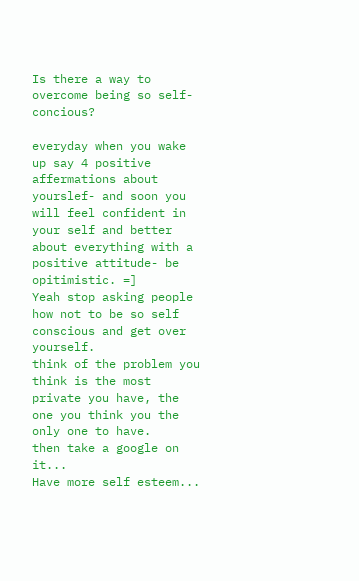Is there a way to overcome being so self-concious?

everyday when you wake up say 4 positive affermations about yourslef- and soon you will feel confident in your self and better about everything with a positive attitude- be opitimistic. =]
Yeah stop asking people how not to be so self conscious and get over yourself.
think of the problem you think is the most private you have, the one you think you the only one to have.
then take a google on it...
Have more self esteem...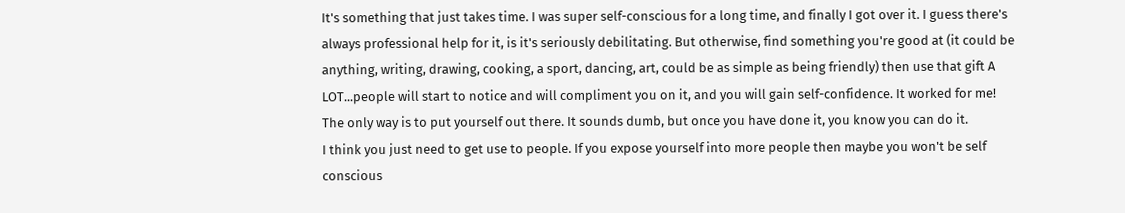It's something that just takes time. I was super self-conscious for a long time, and finally I got over it. I guess there's always professional help for it, is it's seriously debilitating. But otherwise, find something you're good at (it could be anything, writing, drawing, cooking, a sport, dancing, art, could be as simple as being friendly) then use that gift A LOT...people will start to notice and will compliment you on it, and you will gain self-confidence. It worked for me!
The only way is to put yourself out there. It sounds dumb, but once you have done it, you know you can do it.
I think you just need to get use to people. If you expose yourself into more people then maybe you won't be self conscious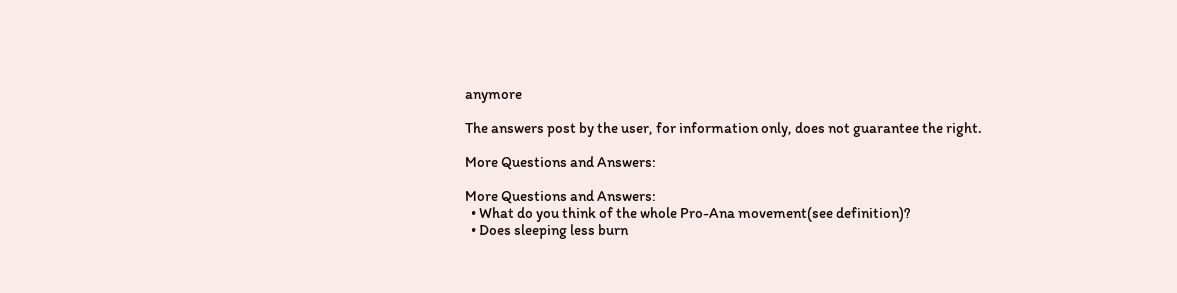anymore

The answers post by the user, for information only, does not guarantee the right.

More Questions and Answers:

More Questions and Answers:
  • What do you think of the whole Pro-Ana movement(see definition)?
  • Does sleeping less burn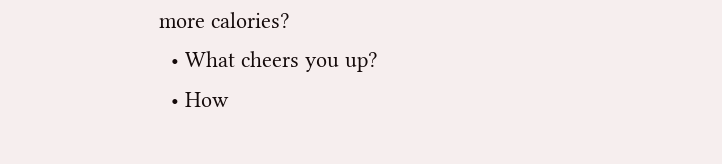more calories?
  • What cheers you up?
  • How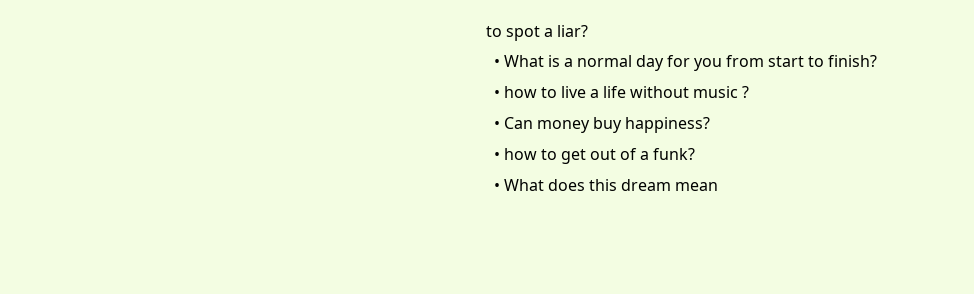to spot a liar?
  • What is a normal day for you from start to finish?
  • how to live a life without music ?
  • Can money buy happiness?
  • how to get out of a funk?
  • What does this dream mean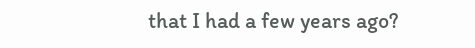that I had a few years ago?